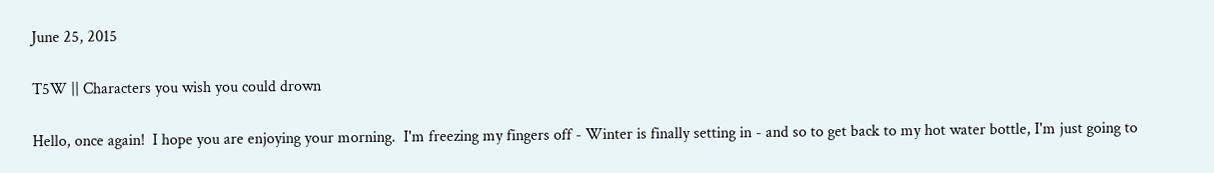June 25, 2015

T5W || Characters you wish you could drown

Hello, once again!  I hope you are enjoying your morning.  I'm freezing my fingers off - Winter is finally setting in - and so to get back to my hot water bottle, I'm just going to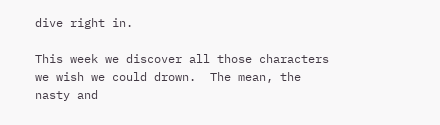dive right in.

This week we discover all those characters we wish we could drown.  The mean, the nasty and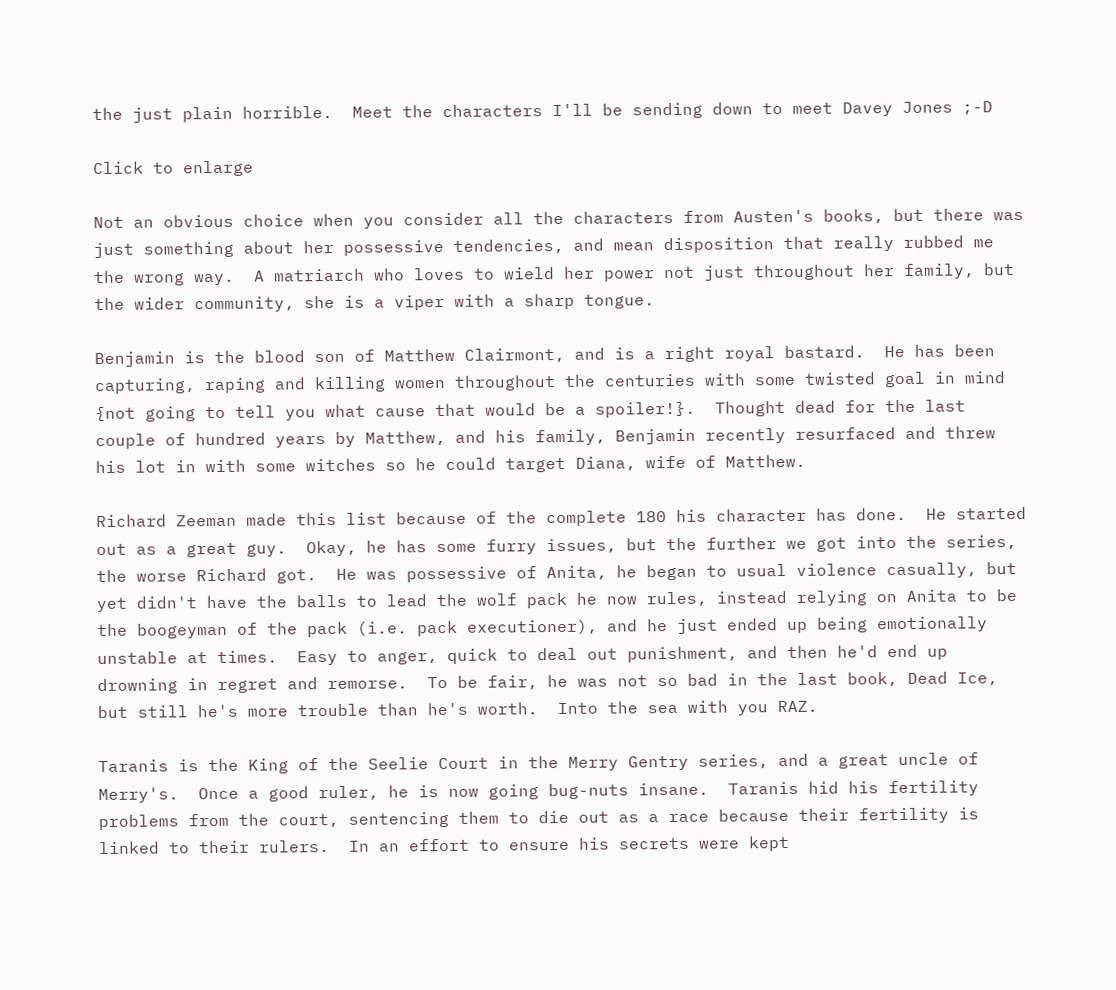the just plain horrible.  Meet the characters I'll be sending down to meet Davey Jones ;-D

Click to enlarge

Not an obvious choice when you consider all the characters from Austen's books, but there was just something about her possessive tendencies, and mean disposition that really rubbed me the wrong way.  A matriarch who loves to wield her power not just throughout her family, but the wider community, she is a viper with a sharp tongue.

Benjamin is the blood son of Matthew Clairmont, and is a right royal bastard.  He has been capturing, raping and killing women throughout the centuries with some twisted goal in mind {not going to tell you what cause that would be a spoiler!}.  Thought dead for the last couple of hundred years by Matthew, and his family, Benjamin recently resurfaced and threw his lot in with some witches so he could target Diana, wife of Matthew.

Richard Zeeman made this list because of the complete 180 his character has done.  He started out as a great guy.  Okay, he has some furry issues, but the further we got into the series, the worse Richard got.  He was possessive of Anita, he began to usual violence casually, but yet didn't have the balls to lead the wolf pack he now rules, instead relying on Anita to be the boogeyman of the pack (i.e. pack executioner), and he just ended up being emotionally unstable at times.  Easy to anger, quick to deal out punishment, and then he'd end up drowning in regret and remorse.  To be fair, he was not so bad in the last book, Dead Ice, but still he's more trouble than he's worth.  Into the sea with you RAZ.

Taranis is the King of the Seelie Court in the Merry Gentry series, and a great uncle of Merry's.  Once a good ruler, he is now going bug-nuts insane.  Taranis hid his fertility problems from the court, sentencing them to die out as a race because their fertility is linked to their rulers.  In an effort to ensure his secrets were kept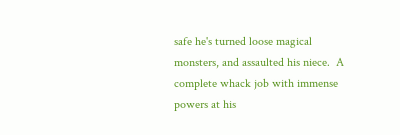safe he's turned loose magical monsters, and assaulted his niece.  A complete whack job with immense powers at his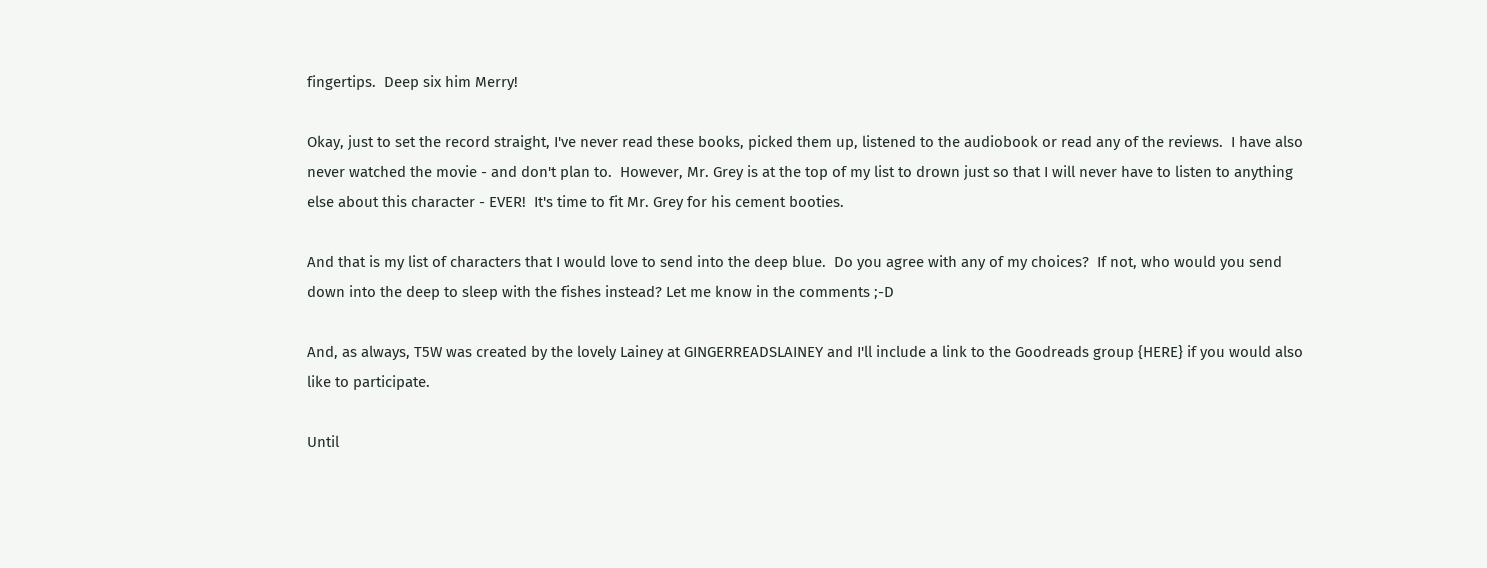fingertips.  Deep six him Merry!

Okay, just to set the record straight, I've never read these books, picked them up, listened to the audiobook or read any of the reviews.  I have also never watched the movie - and don't plan to.  However, Mr. Grey is at the top of my list to drown just so that I will never have to listen to anything else about this character - EVER!  It's time to fit Mr. Grey for his cement booties.

And that is my list of characters that I would love to send into the deep blue.  Do you agree with any of my choices?  If not, who would you send down into the deep to sleep with the fishes instead? Let me know in the comments ;-D

And, as always, T5W was created by the lovely Lainey at GINGERREADSLAINEY and I'll include a link to the Goodreads group {HERE} if you would also like to participate.

Until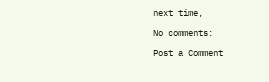next time,

No comments:

Post a Comment